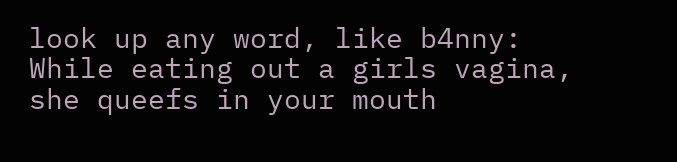look up any word, like b4nny:
While eating out a girls vagina, she queefs in your mouth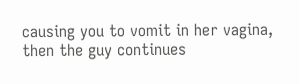causing you to vomit in her vagina, then the guy continues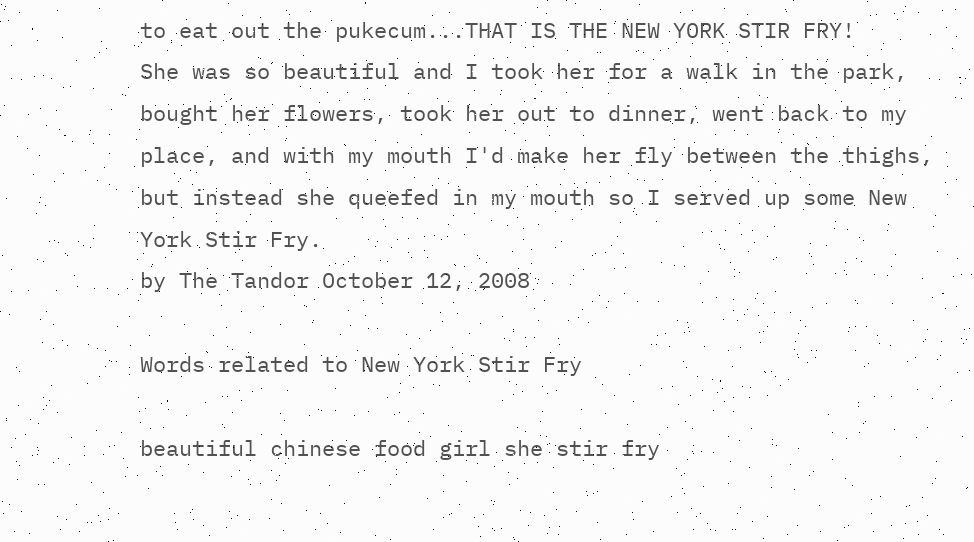to eat out the pukecum...THAT IS THE NEW YORK STIR FRY!
She was so beautiful and I took her for a walk in the park, bought her flowers, took her out to dinner, went back to my place, and with my mouth I'd make her fly between the thighs, but instead she queefed in my mouth so I served up some New York Stir Fry.
by The Tandor October 12, 2008

Words related to New York Stir Fry

beautiful chinese food girl she stir fry